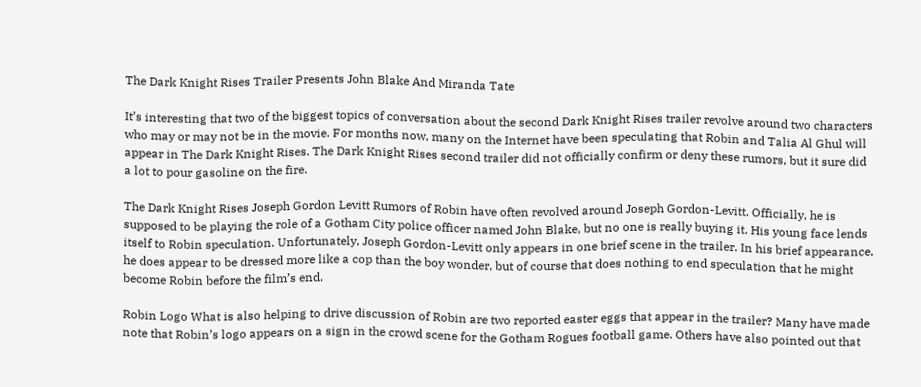The Dark Knight Rises Trailer Presents John Blake And Miranda Tate

It’s interesting that two of the biggest topics of conversation about the second Dark Knight Rises trailer revolve around two characters who may or may not be in the movie. For months now, many on the Internet have been speculating that Robin and Talia Al Ghul will appear in The Dark Knight Rises. The Dark Knight Rises second trailer did not officially confirm or deny these rumors, but it sure did a lot to pour gasoline on the fire.

The Dark Knight Rises Joseph Gordon Levitt Rumors of Robin have often revolved around Joseph Gordon-Levitt. Officially, he is supposed to be playing the role of a Gotham City police officer named John Blake, but no one is really buying it. His young face lends itself to Robin speculation. Unfortunately, Joseph Gordon-Levitt only appears in one brief scene in the trailer. In his brief appearance, he does appear to be dressed more like a cop than the boy wonder, but of course that does nothing to end speculation that he might become Robin before the film’s end.

Robin Logo What is also helping to drive discussion of Robin are two reported easter eggs that appear in the trailer? Many have made note that Robin’s logo appears on a sign in the crowd scene for the Gotham Rogues football game. Others have also pointed out that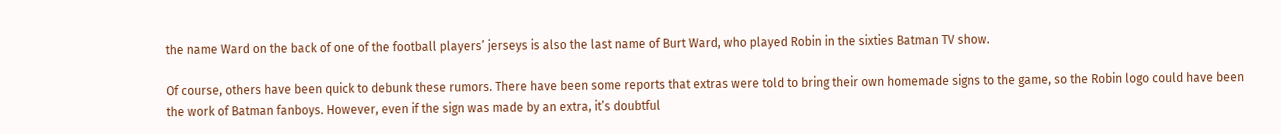the name Ward on the back of one of the football players’ jerseys is also the last name of Burt Ward, who played Robin in the sixties Batman TV show.

Of course, others have been quick to debunk these rumors. There have been some reports that extras were told to bring their own homemade signs to the game, so the Robin logo could have been the work of Batman fanboys. However, even if the sign was made by an extra, it’s doubtful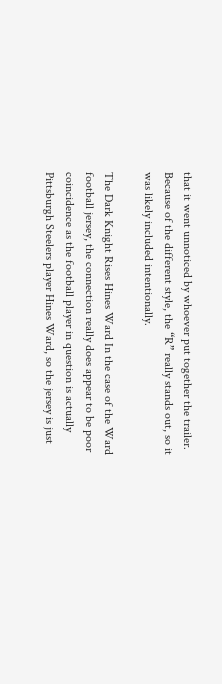that it went unnoticed by whoever put together the trailer. Because of the different style, the “R” really stands out, so it was likely included intentionally.

The Dark Knight Rises Hines Ward In the case of the Ward football jersey, the connection really does appear to be poor coincidence as the football player in question is actually Pittsburgh Steelers player Hines Ward, so the jersey is just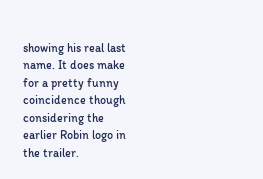showing his real last name. It does make for a pretty funny coincidence though considering the earlier Robin logo in the trailer.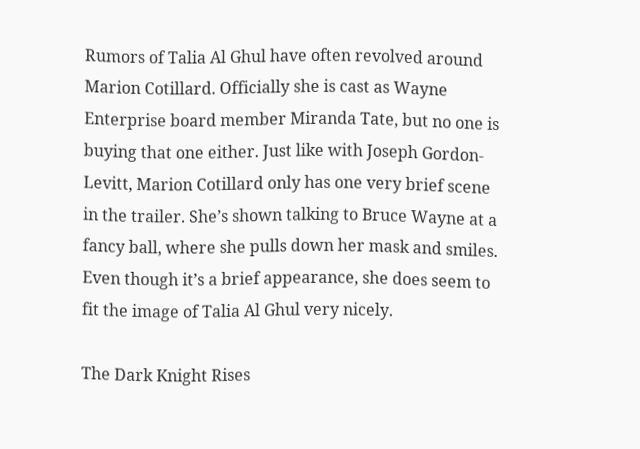Rumors of Talia Al Ghul have often revolved around Marion Cotillard. Officially she is cast as Wayne Enterprise board member Miranda Tate, but no one is buying that one either. Just like with Joseph Gordon-Levitt, Marion Cotillard only has one very brief scene in the trailer. She’s shown talking to Bruce Wayne at a fancy ball, where she pulls down her mask and smiles. Even though it’s a brief appearance, she does seem to fit the image of Talia Al Ghul very nicely.

The Dark Knight Rises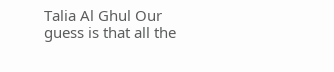Talia Al Ghul Our guess is that all the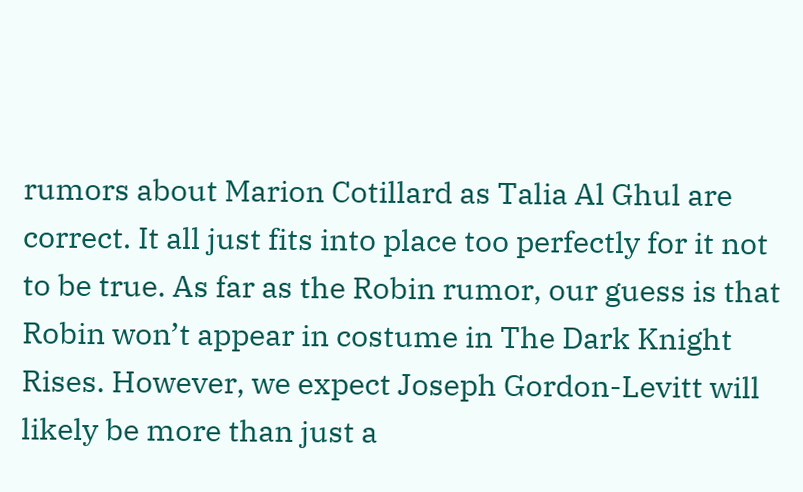rumors about Marion Cotillard as Talia Al Ghul are correct. It all just fits into place too perfectly for it not to be true. As far as the Robin rumor, our guess is that Robin won’t appear in costume in The Dark Knight Rises. However, we expect Joseph Gordon-Levitt will likely be more than just a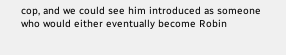cop, and we could see him introduced as someone who would either eventually become Robin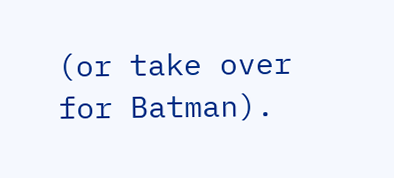(or take over for Batman).